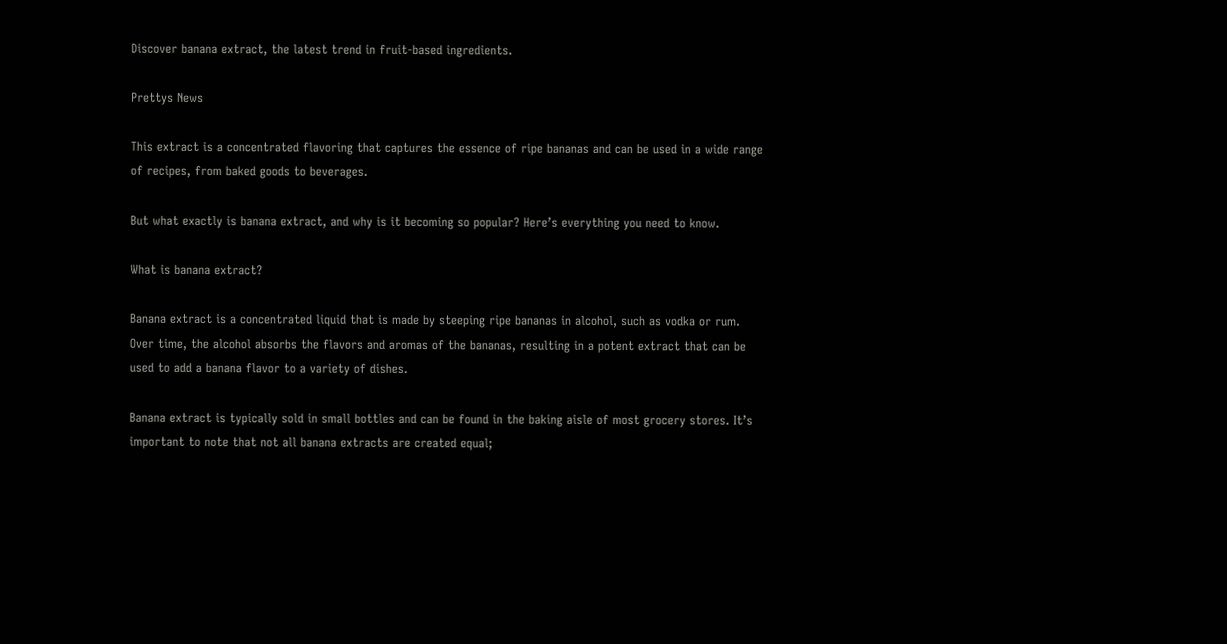Discover banana extract, the latest trend in fruit-based ingredients.

Prettys News

This extract is a concentrated flavoring that captures the essence of ripe bananas and can be used in a wide range of recipes, from baked goods to beverages.

But what exactly is banana extract, and why is it becoming so popular? Here’s everything you need to know.

What is banana extract?

Banana extract is a concentrated liquid that is made by steeping ripe bananas in alcohol, such as vodka or rum. Over time, the alcohol absorbs the flavors and aromas of the bananas, resulting in a potent extract that can be used to add a banana flavor to a variety of dishes.

Banana extract is typically sold in small bottles and can be found in the baking aisle of most grocery stores. It’s important to note that not all banana extracts are created equal;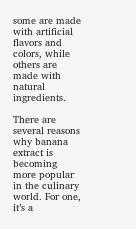some are made with artificial flavors and colors, while others are made with natural ingredients.

There are several reasons why banana extract is becoming more popular in the culinary world. For one, it’s a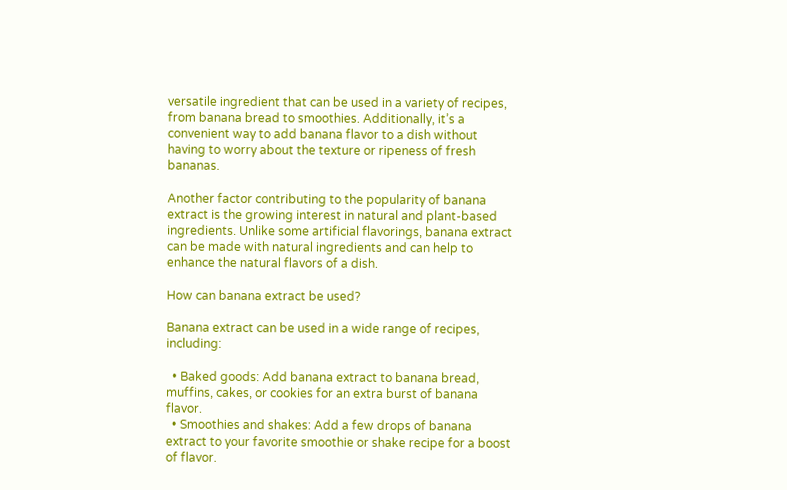versatile ingredient that can be used in a variety of recipes, from banana bread to smoothies. Additionally, it’s a convenient way to add banana flavor to a dish without having to worry about the texture or ripeness of fresh bananas.

Another factor contributing to the popularity of banana extract is the growing interest in natural and plant-based ingredients. Unlike some artificial flavorings, banana extract can be made with natural ingredients and can help to enhance the natural flavors of a dish.

How can banana extract be used?

Banana extract can be used in a wide range of recipes, including:

  • Baked goods: Add banana extract to banana bread, muffins, cakes, or cookies for an extra burst of banana flavor.
  • Smoothies and shakes: Add a few drops of banana extract to your favorite smoothie or shake recipe for a boost of flavor.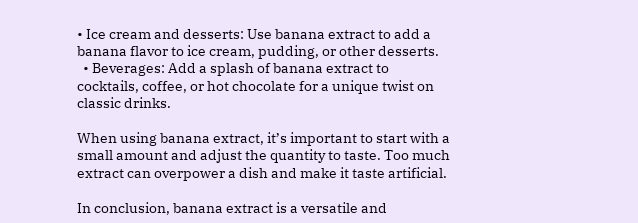• Ice cream and desserts: Use banana extract to add a banana flavor to ice cream, pudding, or other desserts.
  • Beverages: Add a splash of banana extract to cocktails, coffee, or hot chocolate for a unique twist on classic drinks.

When using banana extract, it’s important to start with a small amount and adjust the quantity to taste. Too much extract can overpower a dish and make it taste artificial.

In conclusion, banana extract is a versatile and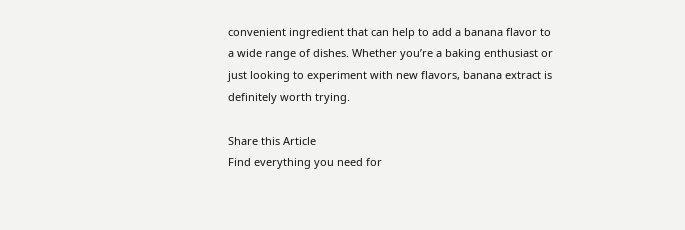convenient ingredient that can help to add a banana flavor to a wide range of dishes. Whether you’re a baking enthusiast or just looking to experiment with new flavors, banana extract is definitely worth trying.

Share this Article
Find everything you need for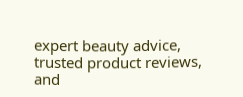expert beauty advice, trusted product reviews, and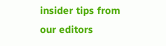insider tips from our editors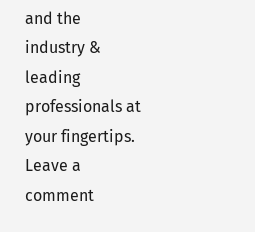and the industry & leading professionals at your fingertips.
Leave a comment